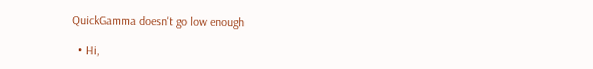QuickGamma doesn't go low enough

  • Hi,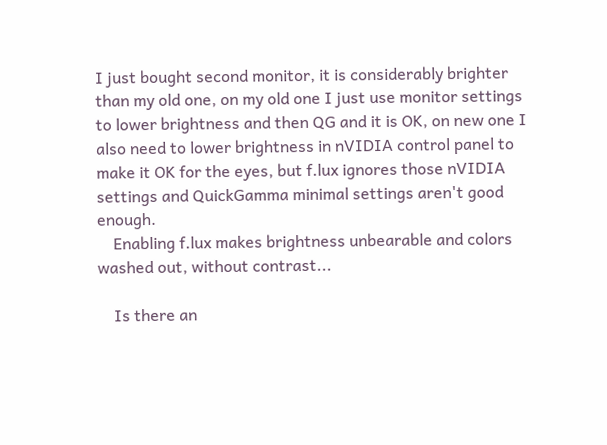I just bought second monitor, it is considerably brighter than my old one, on my old one I just use monitor settings to lower brightness and then QG and it is OK, on new one I also need to lower brightness in nVIDIA control panel to make it OK for the eyes, but f.lux ignores those nVIDIA settings and QuickGamma minimal settings aren't good enough.
    Enabling f.lux makes brightness unbearable and colors washed out, without contrast...

    Is there an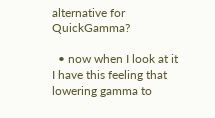alternative for QuickGamma?

  • now when I look at it I have this feeling that lowering gamma to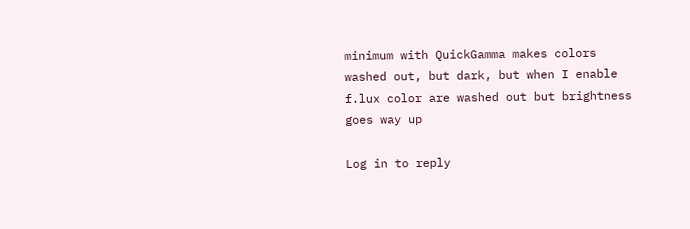minimum with QuickGamma makes colors washed out, but dark, but when I enable f.lux color are washed out but brightness goes way up

Log in to reply